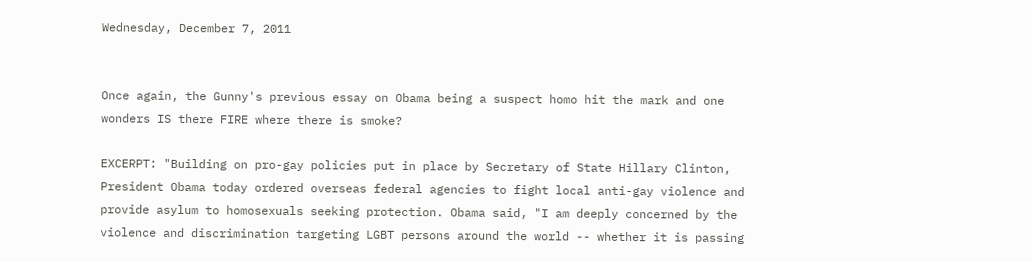Wednesday, December 7, 2011


Once again, the Gunny's previous essay on Obama being a suspect homo hit the mark and one wonders IS there FIRE where there is smoke?

EXCERPT: "Building on pro-gay policies put in place by Secretary of State Hillary Clinton, President Obama today ordered overseas federal agencies to fight local anti-gay violence and provide asylum to homosexuals seeking protection. Obama said, "I am deeply concerned by the violence and discrimination targeting LGBT persons around the world -- whether it is passing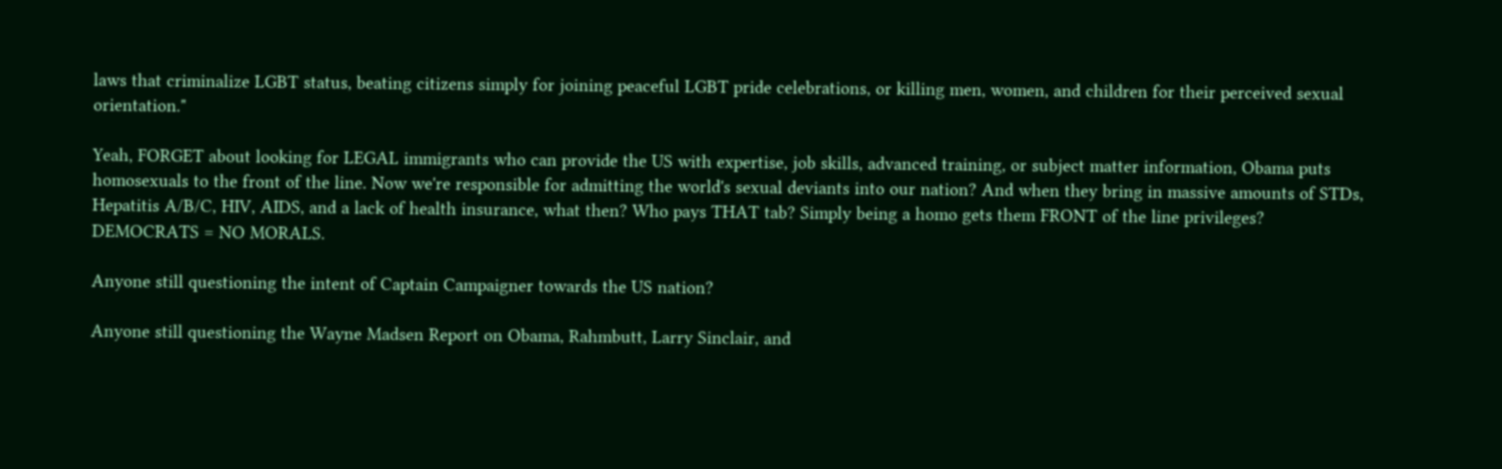laws that criminalize LGBT status, beating citizens simply for joining peaceful LGBT pride celebrations, or killing men, women, and children for their perceived sexual orientation."

Yeah, FORGET about looking for LEGAL immigrants who can provide the US with expertise, job skills, advanced training, or subject matter information, Obama puts homosexuals to the front of the line. Now we're responsible for admitting the world's sexual deviants into our nation? And when they bring in massive amounts of STDs, Hepatitis A/B/C, HIV, AIDS, and a lack of health insurance, what then? Who pays THAT tab? Simply being a homo gets them FRONT of the line privileges? DEMOCRATS = NO MORALS.

Anyone still questioning the intent of Captain Campaigner towards the US nation?

Anyone still questioning the Wayne Madsen Report on Obama, Rahmbutt, Larry Sinclair, and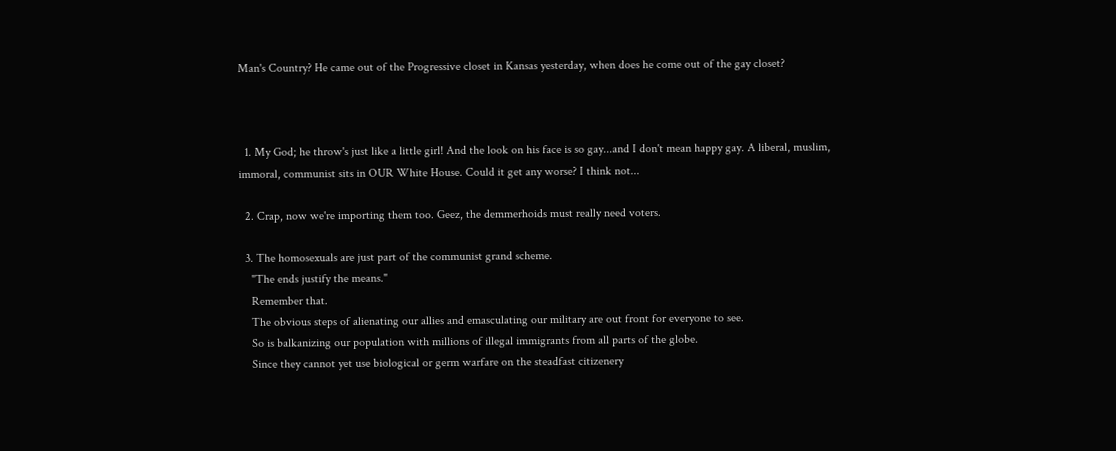Man's Country? He came out of the Progressive closet in Kansas yesterday, when does he come out of the gay closet?



  1. My God; he throw's just like a little girl! And the look on his face is so gay...and I don't mean happy gay. A liberal, muslim, immoral, communist sits in OUR White House. Could it get any worse? I think not...

  2. Crap, now we're importing them too. Geez, the demmerhoids must really need voters.

  3. The homosexuals are just part of the communist grand scheme.
    "The ends justify the means."
    Remember that.
    The obvious steps of alienating our allies and emasculating our military are out front for everyone to see.
    So is balkanizing our population with millions of illegal immigrants from all parts of the globe.
    Since they cannot yet use biological or germ warfare on the steadfast citizenery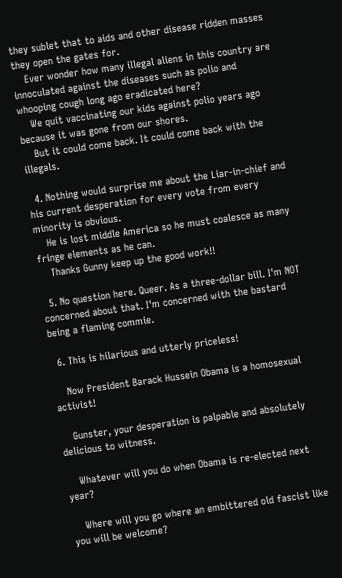they sublet that to aids and other disease ridden masses they open the gates for.
    Ever wonder how many illegal aliens in this country are innoculated against the diseases such as polio and whooping cough long ago eradicated here?
    We quit vaccinating our kids against polio years ago because it was gone from our shores.
    But it could come back. It could come back with the illegals.

  4. Nothing would surprise me about the Liar-in-chief and his current desperation for every vote from every minority is obvious.
    He is lost middle America so he must coalesce as many fringe elements as he can.
    Thanks Gunny keep up the good work!!

  5. No question here. Queer. As a three-dollar bill. I'm NOT concerned about that. I'm concerned with the bastard being a flaming commie.

  6. This is hilarious and utterly priceless!

    Now President Barack Hussein Obama is a homosexual activist!

    Gunster, your desperation is palpable and absolutely delicious to witness.

    Whatever will you do when Obama is re-elected next year?

    Where will you go where an embittered old fascist like you will be welcome?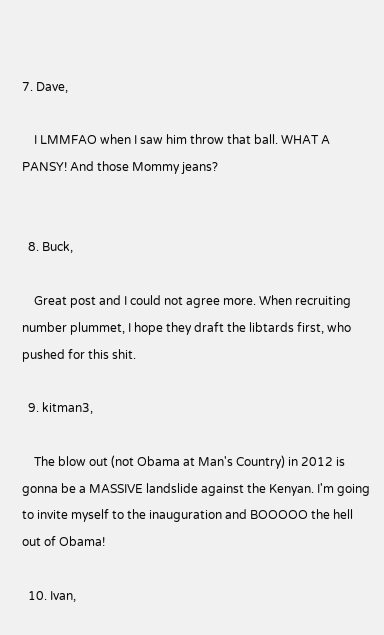7. Dave,

    I LMMFAO when I saw him throw that ball. WHAT A PANSY! And those Mommy jeans?


  8. Buck,

    Great post and I could not agree more. When recruiting number plummet, I hope they draft the libtards first, who pushed for this shit.

  9. kitman3,

    The blow out (not Obama at Man's Country) in 2012 is gonna be a MASSIVE landslide against the Kenyan. I'm going to invite myself to the inauguration and BOOOOO the hell out of Obama!

  10. Ivan,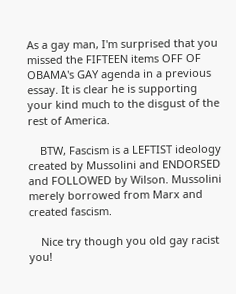As a gay man, I'm surprised that you missed the FIFTEEN items OFF OF OBAMA's GAY agenda in a previous essay. It is clear he is supporting your kind much to the disgust of the rest of America.

    BTW, Fascism is a LEFTIST ideology created by Mussolini and ENDORSED and FOLLOWED by Wilson. Mussolini merely borrowed from Marx and created fascism.

    Nice try though you old gay racist you!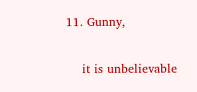11. Gunny,

    it is unbelievable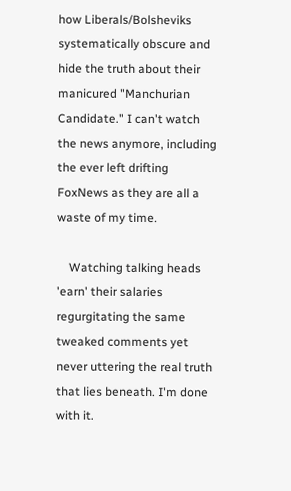how Liberals/Bolsheviks systematically obscure and hide the truth about their manicured "Manchurian Candidate." I can't watch the news anymore, including the ever left drifting FoxNews as they are all a waste of my time.

    Watching talking heads 'earn' their salaries regurgitating the same tweaked comments yet never uttering the real truth that lies beneath. I'm done with it.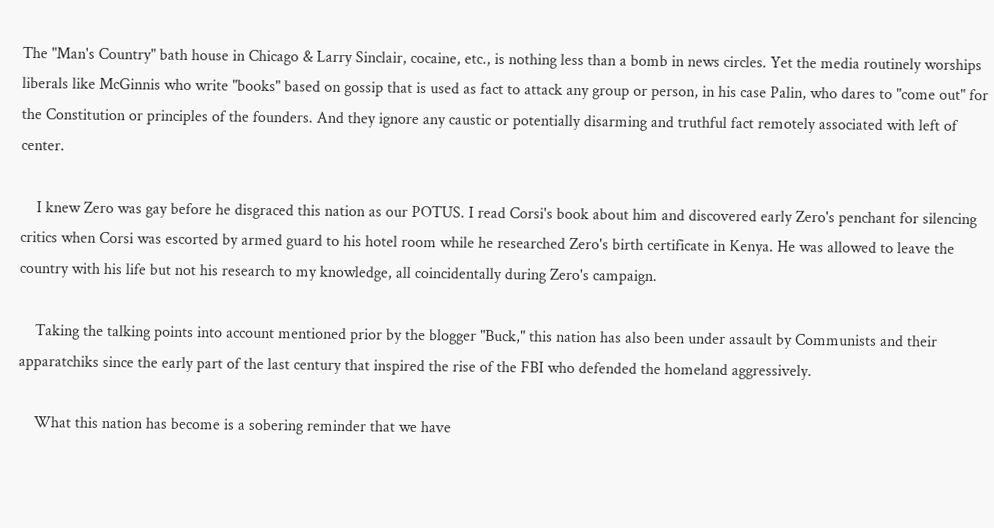The "Man's Country" bath house in Chicago & Larry Sinclair, cocaine, etc., is nothing less than a bomb in news circles. Yet the media routinely worships liberals like McGinnis who write "books" based on gossip that is used as fact to attack any group or person, in his case Palin, who dares to "come out" for the Constitution or principles of the founders. And they ignore any caustic or potentially disarming and truthful fact remotely associated with left of center.

    I knew Zero was gay before he disgraced this nation as our POTUS. I read Corsi's book about him and discovered early Zero's penchant for silencing critics when Corsi was escorted by armed guard to his hotel room while he researched Zero's birth certificate in Kenya. He was allowed to leave the country with his life but not his research to my knowledge, all coincidentally during Zero's campaign.

    Taking the talking points into account mentioned prior by the blogger "Buck," this nation has also been under assault by Communists and their apparatchiks since the early part of the last century that inspired the rise of the FBI who defended the homeland aggressively.

    What this nation has become is a sobering reminder that we have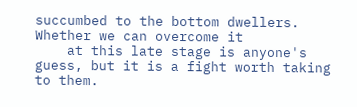succumbed to the bottom dwellers. Whether we can overcome it
    at this late stage is anyone's guess, but it is a fight worth taking to them.